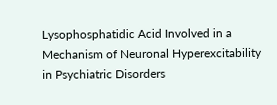Lysophosphatidic Acid Involved in a Mechanism of Neuronal Hyperexcitability in Psychiatric Disorders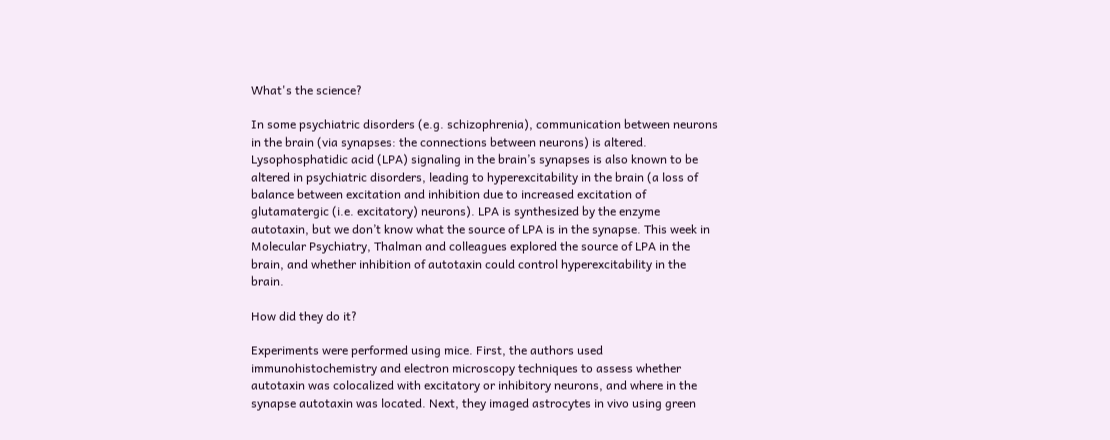What's the science?

In some psychiatric disorders (e.g. schizophrenia), communication between neurons in the brain (via synapses: the connections between neurons) is altered. Lysophosphatidic acid (LPA) signaling in the brain’s synapses is also known to be altered in psychiatric disorders, leading to hyperexcitability in the brain (a loss of balance between excitation and inhibition due to increased excitation of glutamatergic (i.e. excitatory) neurons). LPA is synthesized by the enzyme autotaxin, but we don’t know what the source of LPA is in the synapse. This week in Molecular Psychiatry, Thalman and colleagues explored the source of LPA in the brain, and whether inhibition of autotaxin could control hyperexcitability in the brain.

How did they do it?

Experiments were performed using mice. First, the authors used immunohistochemistry and electron microscopy techniques to assess whether autotaxin was colocalized with excitatory or inhibitory neurons, and where in the synapse autotaxin was located. Next, they imaged astrocytes in vivo using green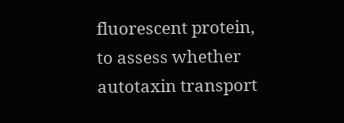fluorescent protein, to assess whether autotaxin transport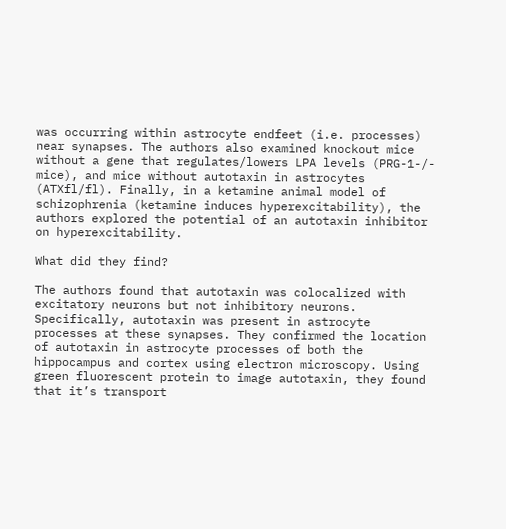was occurring within astrocyte endfeet (i.e. processes) near synapses. The authors also examined knockout mice without a gene that regulates/lowers LPA levels (PRG-1-/- mice), and mice without autotaxin in astrocytes (ATXfl/fl). Finally, in a ketamine animal model of schizophrenia (ketamine induces hyperexcitability), the authors explored the potential of an autotaxin inhibitor on hyperexcitability.

What did they find?

The authors found that autotaxin was colocalized with excitatory neurons but not inhibitory neurons. Specifically, autotaxin was present in astrocyte processes at these synapses. They confirmed the location of autotaxin in astrocyte processes of both the hippocampus and cortex using electron microscopy. Using green fluorescent protein to image autotaxin, they found that it’s transport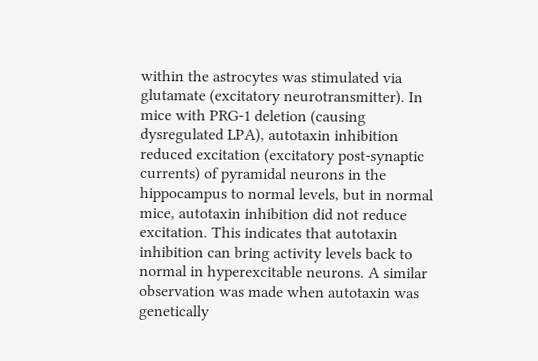within the astrocytes was stimulated via glutamate (excitatory neurotransmitter). In mice with PRG-1 deletion (causing dysregulated LPA), autotaxin inhibition reduced excitation (excitatory post-synaptic currents) of pyramidal neurons in the hippocampus to normal levels, but in normal mice, autotaxin inhibition did not reduce excitation. This indicates that autotaxin inhibition can bring activity levels back to normal in hyperexcitable neurons. A similar observation was made when autotaxin was genetically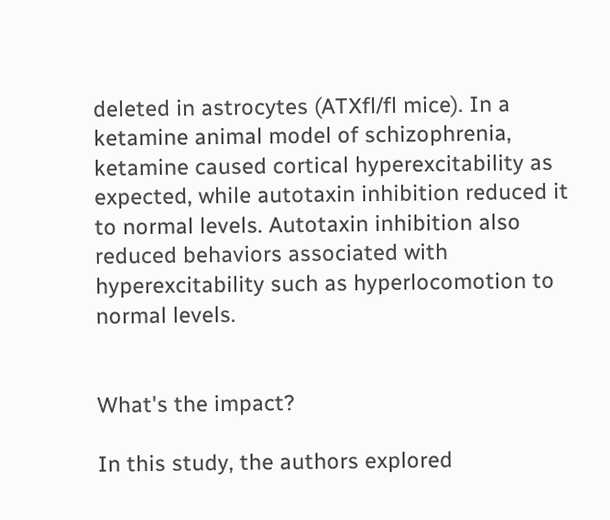deleted in astrocytes (ATXfl/fl mice). In a ketamine animal model of schizophrenia, ketamine caused cortical hyperexcitability as expected, while autotaxin inhibition reduced it to normal levels. Autotaxin inhibition also reduced behaviors associated with hyperexcitability such as hyperlocomotion to normal levels.


What's the impact?

In this study, the authors explored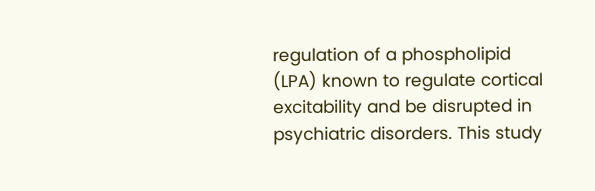regulation of a phospholipid (LPA) known to regulate cortical excitability and be disrupted in psychiatric disorders. This study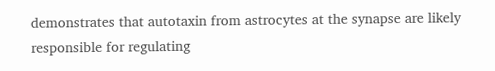demonstrates that autotaxin from astrocytes at the synapse are likely responsible for regulating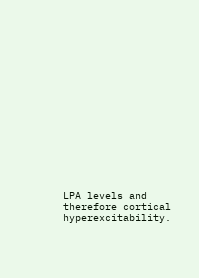LPA levels and therefore cortical hyperexcitability.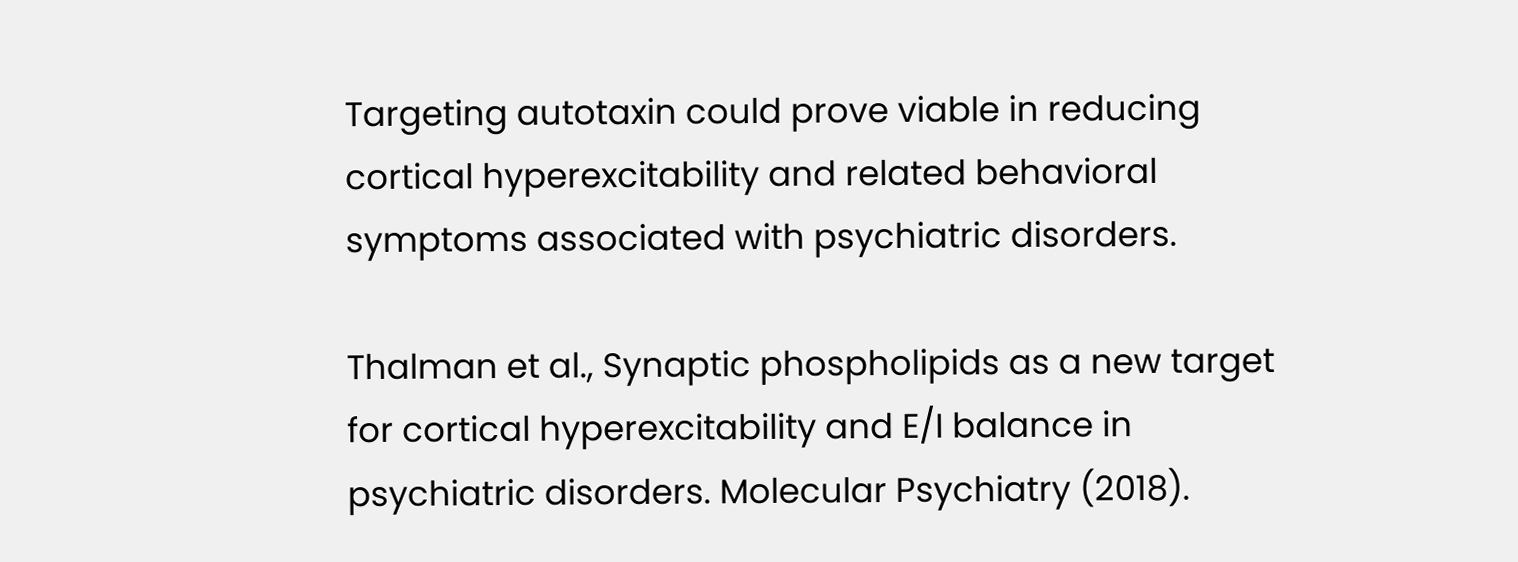Targeting autotaxin could prove viable in reducing cortical hyperexcitability and related behavioral symptoms associated with psychiatric disorders.

Thalman et al., Synaptic phospholipids as a new target for cortical hyperexcitability and E/I balance in psychiatric disorders. Molecular Psychiatry (2018).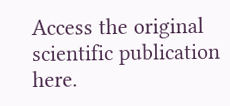Access the original scientific publication here.